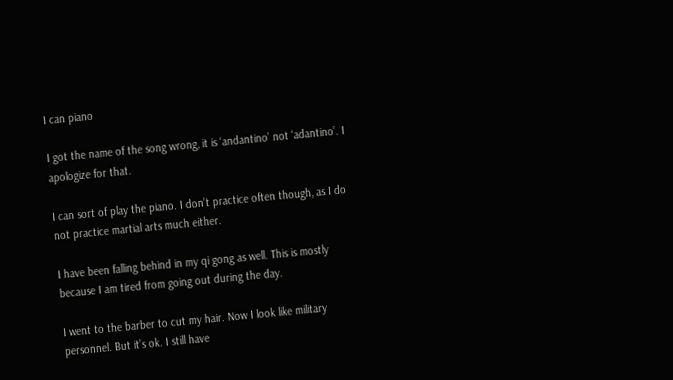I can piano

I got the name of the song wrong, it is ‘andantino’ not ‘adantino’. I apologize for that.

I can sort of play the piano. I don’t practice often though, as I do not practice martial arts much either.

I have been falling behind in my qi gong as well. This is mostly because I am tired from going out during the day.

I went to the barber to cut my hair. Now I look like military personnel. But it’s ok. I still have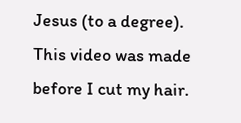Jesus (to a degree). This video was made before I cut my hair.